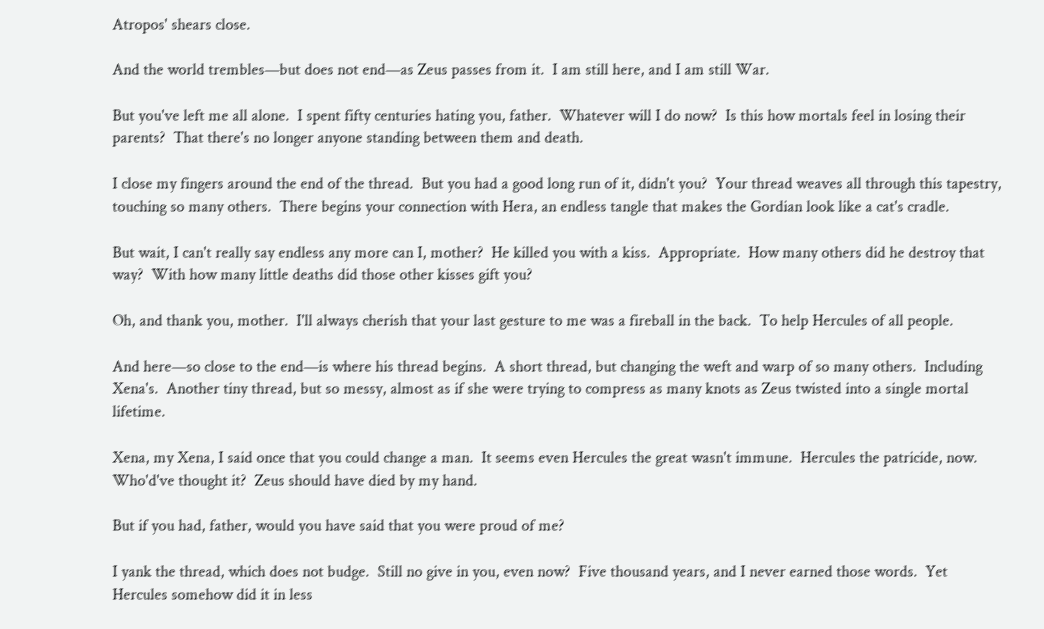Atropos' shears close.

And the world trembles—but does not end—as Zeus passes from it.  I am still here, and I am still War.

But you've left me all alone.  I spent fifty centuries hating you, father.  Whatever will I do now?  Is this how mortals feel in losing their parents?  That there's no longer anyone standing between them and death.

I close my fingers around the end of the thread.  But you had a good long run of it, didn't you?  Your thread weaves all through this tapestry, touching so many others.  There begins your connection with Hera, an endless tangle that makes the Gordian look like a cat's cradle.

But wait, I can't really say endless any more can I, mother?  He killed you with a kiss.  Appropriate.  How many others did he destroy that way?  With how many little deaths did those other kisses gift you?

Oh, and thank you, mother.  I'll always cherish that your last gesture to me was a fireball in the back.  To help Hercules of all people.

And here—so close to the end—is where his thread begins.  A short thread, but changing the weft and warp of so many others.  Including Xena's.  Another tiny thread, but so messy, almost as if she were trying to compress as many knots as Zeus twisted into a single mortal lifetime.

Xena, my Xena, I said once that you could change a man.  It seems even Hercules the great wasn't immune.  Hercules the patricide, now.  Who'd've thought it?  Zeus should have died by my hand.

But if you had, father, would you have said that you were proud of me?

I yank the thread, which does not budge.  Still no give in you, even now?  Five thousand years, and I never earned those words.  Yet Hercules somehow did it in less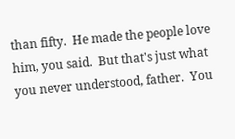than fifty.  He made the people love him, you said.  But that's just what you never understood, father.  You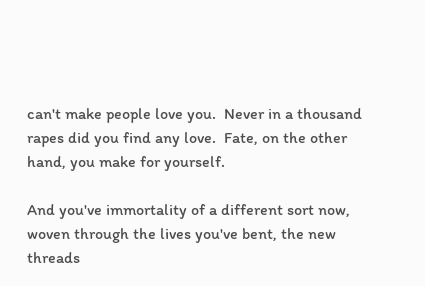can't make people love you.  Never in a thousand rapes did you find any love.  Fate, on the other hand, you make for yourself.

And you've immortality of a different sort now, woven through the lives you've bent, the new threads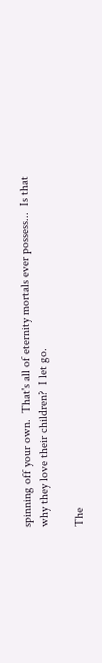spinning off your own.  That's all of eternity mortals ever possess...  Is that why they love their children?  I let go.

The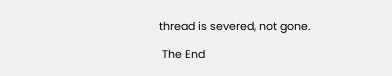thread is severed, not gone.

 The End